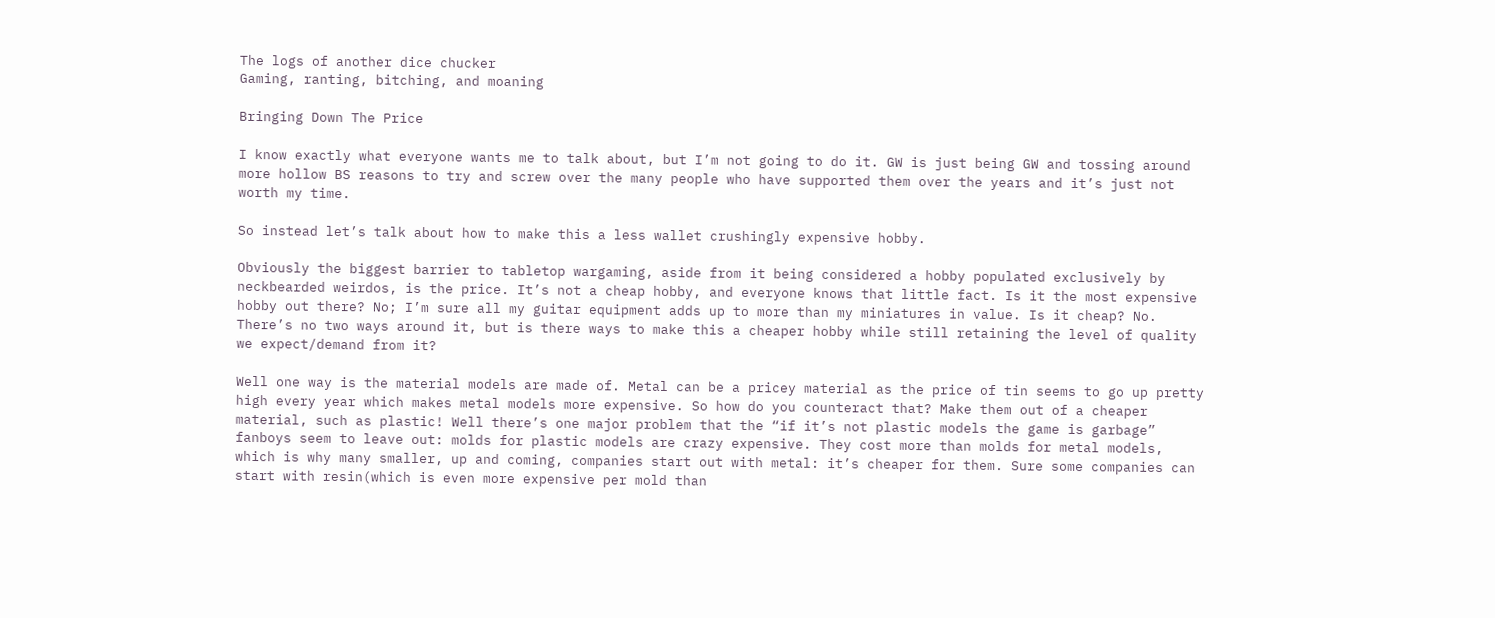The logs of another dice chucker
Gaming, ranting, bitching, and moaning

Bringing Down The Price

I know exactly what everyone wants me to talk about, but I’m not going to do it. GW is just being GW and tossing around more hollow BS reasons to try and screw over the many people who have supported them over the years and it’s just not worth my time.

So instead let’s talk about how to make this a less wallet crushingly expensive hobby.

Obviously the biggest barrier to tabletop wargaming, aside from it being considered a hobby populated exclusively by neckbearded weirdos, is the price. It’s not a cheap hobby, and everyone knows that little fact. Is it the most expensive hobby out there? No; I’m sure all my guitar equipment adds up to more than my miniatures in value. Is it cheap? No. There’s no two ways around it, but is there ways to make this a cheaper hobby while still retaining the level of quality we expect/demand from it?

Well one way is the material models are made of. Metal can be a pricey material as the price of tin seems to go up pretty high every year which makes metal models more expensive. So how do you counteract that? Make them out of a cheaper material, such as plastic! Well there’s one major problem that the “if it’s not plastic models the game is garbage” fanboys seem to leave out: molds for plastic models are crazy expensive. They cost more than molds for metal models, which is why many smaller, up and coming, companies start out with metal: it’s cheaper for them. Sure some companies can start with resin(which is even more expensive per mold than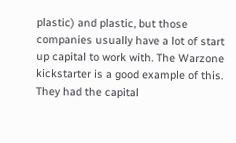plastic) and plastic, but those companies usually have a lot of start up capital to work with. The Warzone kickstarter is a good example of this. They had the capital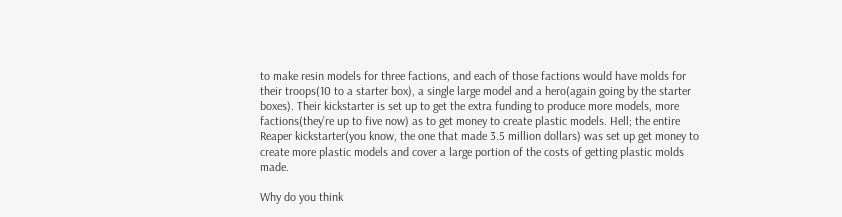to make resin models for three factions, and each of those factions would have molds for their troops(10 to a starter box), a single large model and a hero(again going by the starter boxes). Their kickstarter is set up to get the extra funding to produce more models, more factions(they’re up to five now) as to get money to create plastic models. Hell; the entire Reaper kickstarter(you know, the one that made 3.5 million dollars) was set up get money to create more plastic models and cover a large portion of the costs of getting plastic molds made.

Why do you think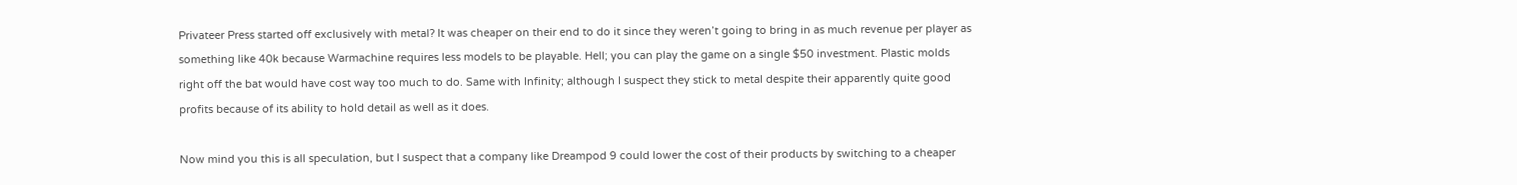Privateer Press started off exclusively with metal? It was cheaper on their end to do it since they weren’t going to bring in as much revenue per player as something like 40k because Warmachine requires less models to be playable. Hell; you can play the game on a single $50 investment. Plastic molds right off the bat would have cost way too much to do. Same with Infinity; although I suspect they stick to metal despite their apparently quite good profits because of its ability to hold detail as well as it does.

Now mind you this is all speculation, but I suspect that a company like Dreampod 9 could lower the cost of their products by switching to a cheaper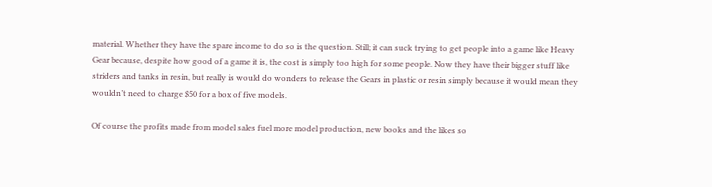material. Whether they have the spare income to do so is the question. Still; it can suck trying to get people into a game like Heavy Gear because, despite how good of a game it is, the cost is simply too high for some people. Now they have their bigger stuff like striders and tanks in resin, but really is would do wonders to release the Gears in plastic or resin simply because it would mean they wouldn’t need to charge $50 for a box of five models.

Of course the profits made from model sales fuel more model production, new books and the likes so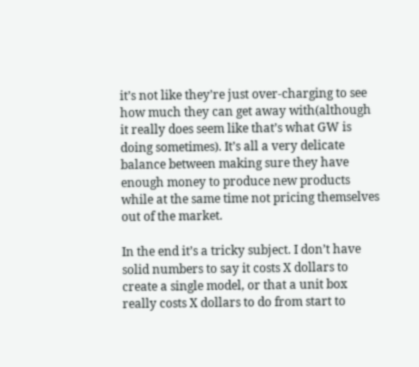it’s not like they’re just over-charging to see how much they can get away with(although it really does seem like that’s what GW is doing sometimes). It’s all a very delicate balance between making sure they have enough money to produce new products while at the same time not pricing themselves out of the market.

In the end it’s a tricky subject. I don’t have solid numbers to say it costs X dollars to create a single model, or that a unit box really costs X dollars to do from start to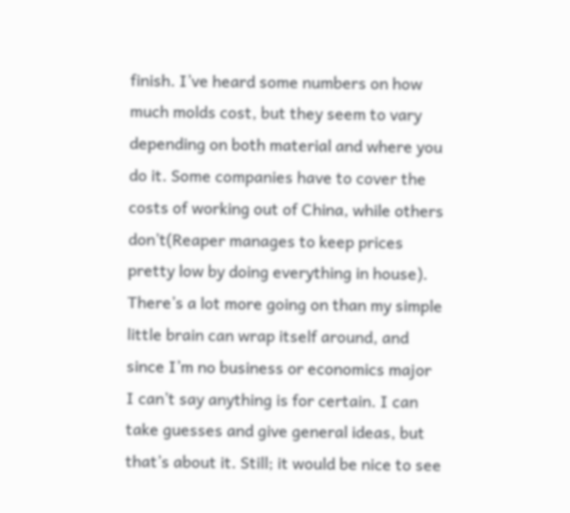finish. I’ve heard some numbers on how much molds cost, but they seem to vary depending on both material and where you do it. Some companies have to cover the costs of working out of China, while others don’t(Reaper manages to keep prices pretty low by doing everything in house). There’s a lot more going on than my simple little brain can wrap itself around, and since I’m no business or economics major I can’t say anything is for certain. I can take guesses and give general ideas, but that’s about it. Still; it would be nice to see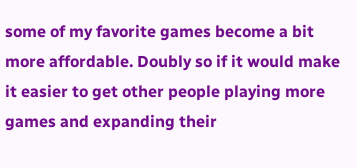some of my favorite games become a bit more affordable. Doubly so if it would make it easier to get other people playing more games and expanding their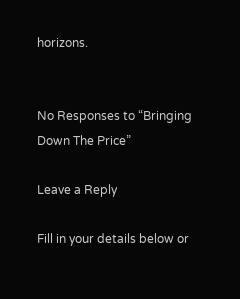horizons.


No Responses to “Bringing Down The Price”

Leave a Reply

Fill in your details below or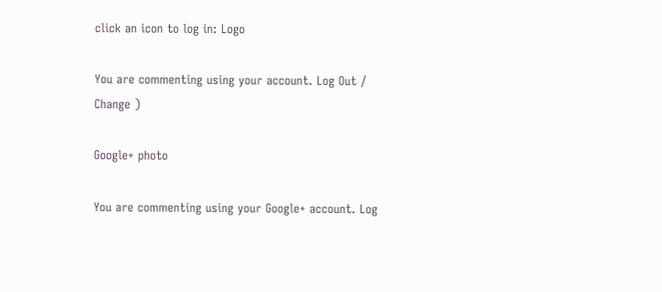click an icon to log in: Logo

You are commenting using your account. Log Out /  Change )

Google+ photo

You are commenting using your Google+ account. Log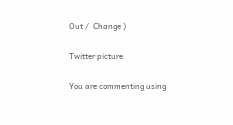Out /  Change )

Twitter picture

You are commenting using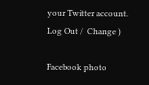your Twitter account. Log Out /  Change )

Facebook photo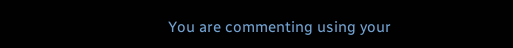You are commenting using your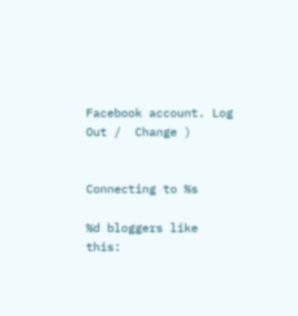Facebook account. Log Out /  Change )


Connecting to %s

%d bloggers like this: